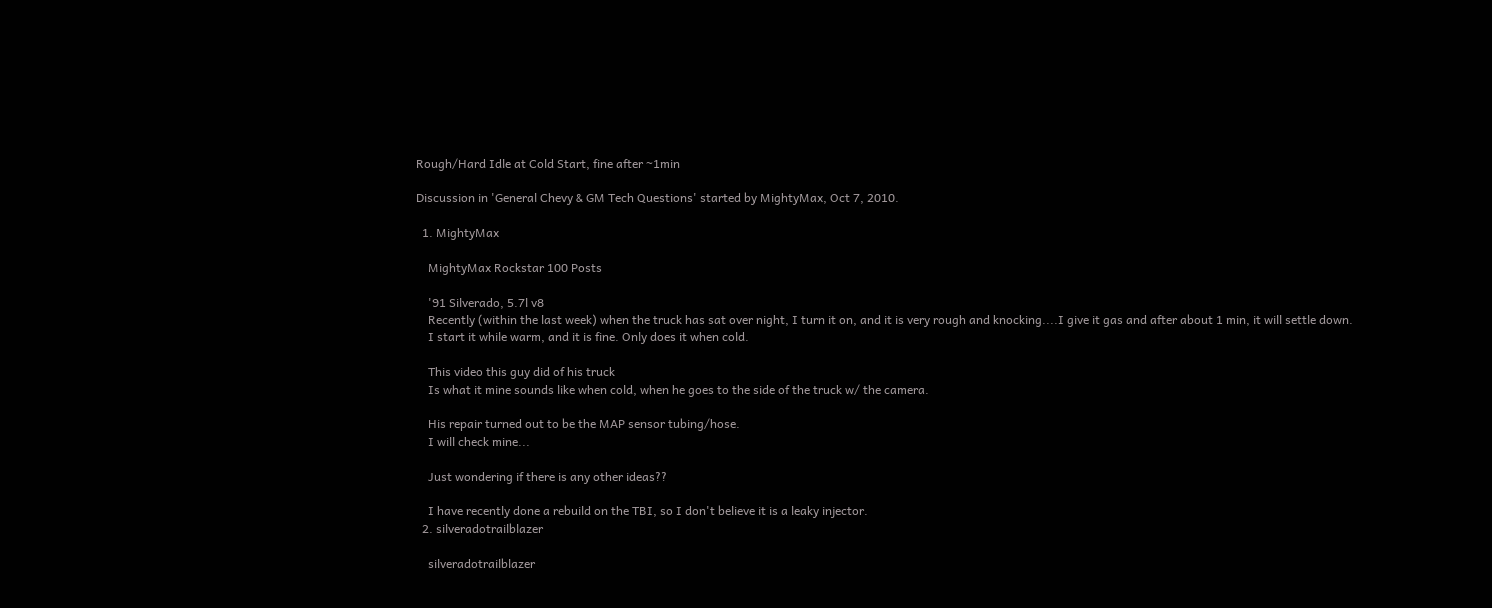Rough/Hard Idle at Cold Start, fine after ~1min

Discussion in 'General Chevy & GM Tech Questions' started by MightyMax, Oct 7, 2010.

  1. MightyMax

    MightyMax Rockstar 100 Posts

    '91 Silverado, 5.7l v8
    Recently (within the last week) when the truck has sat over night, I turn it on, and it is very rough and knocking....I give it gas and after about 1 min, it will settle down.
    I start it while warm, and it is fine. Only does it when cold.

    This video this guy did of his truck
    Is what it mine sounds like when cold, when he goes to the side of the truck w/ the camera.

    His repair turned out to be the MAP sensor tubing/hose.
    I will check mine...

    Just wondering if there is any other ideas??

    I have recently done a rebuild on the TBI, so I don't believe it is a leaky injector.
  2. silveradotrailblazer

    silveradotrailblazer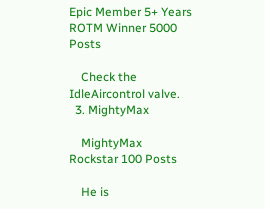Epic Member 5+ Years ROTM Winner 5000 Posts

    Check the IdleAircontrol valve.
  3. MightyMax

    MightyMax Rockstar 100 Posts

    He is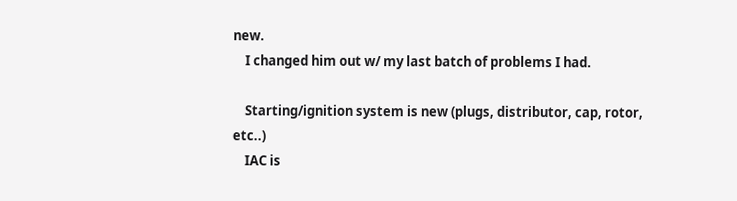new.
    I changed him out w/ my last batch of problems I had.

    Starting/ignition system is new (plugs, distributor, cap, rotor, etc..)
    IAC is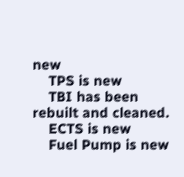new
    TPS is new
    TBI has been rebuilt and cleaned.
    ECTS is new
    Fuel Pump is new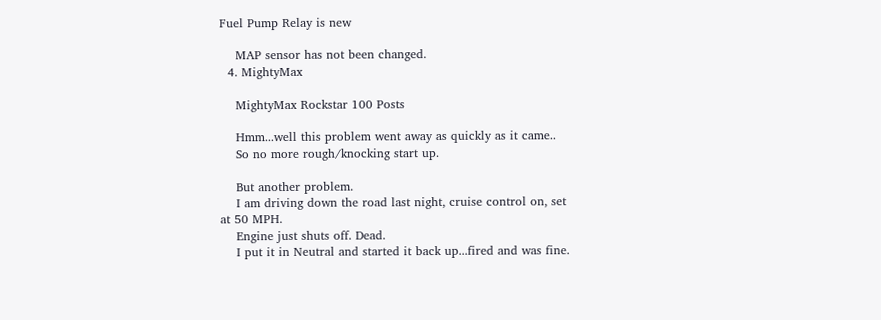Fuel Pump Relay is new

    MAP sensor has not been changed.
  4. MightyMax

    MightyMax Rockstar 100 Posts

    Hmm...well this problem went away as quickly as it came..
    So no more rough/knocking start up.

    But another problem.
    I am driving down the road last night, cruise control on, set at 50 MPH.
    Engine just shuts off. Dead.
    I put it in Neutral and started it back up...fired and was fine.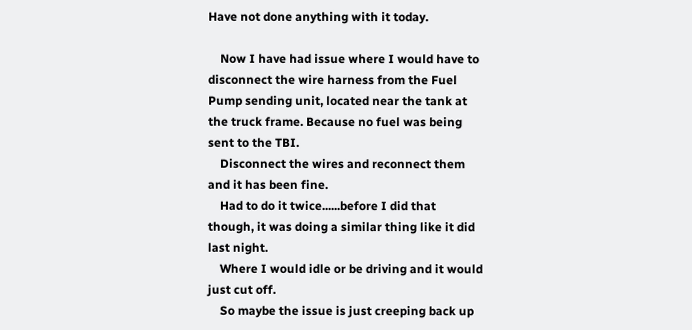Have not done anything with it today.

    Now I have had issue where I would have to disconnect the wire harness from the Fuel Pump sending unit, located near the tank at the truck frame. Because no fuel was being sent to the TBI.
    Disconnect the wires and reconnect them and it has been fine.
    Had to do it twice......before I did that though, it was doing a similar thing like it did last night.
    Where I would idle or be driving and it would just cut off.
    So maybe the issue is just creeping back up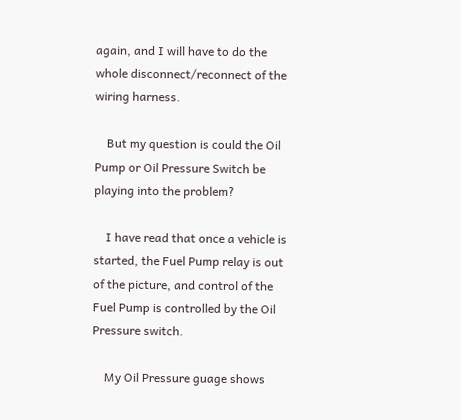again, and I will have to do the whole disconnect/reconnect of the wiring harness.

    But my question is could the Oil Pump or Oil Pressure Switch be playing into the problem?

    I have read that once a vehicle is started, the Fuel Pump relay is out of the picture, and control of the Fuel Pump is controlled by the Oil Pressure switch.

    My Oil Pressure guage shows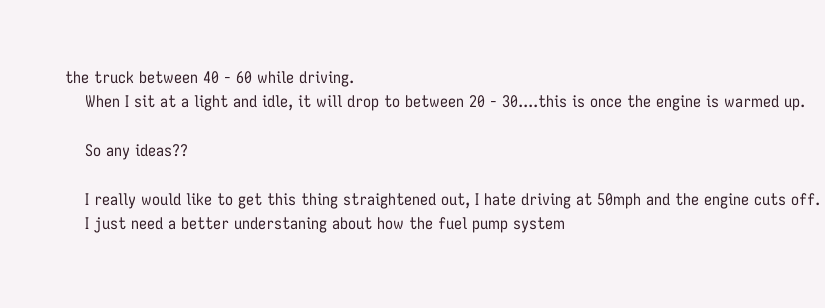the truck between 40 - 60 while driving.
    When I sit at a light and idle, it will drop to between 20 - 30....this is once the engine is warmed up.

    So any ideas??

    I really would like to get this thing straightened out, I hate driving at 50mph and the engine cuts off.
    I just need a better understaning about how the fuel pump system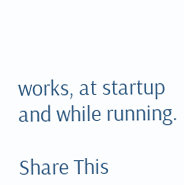works, at startup and while running.

Share This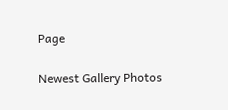Page

Newest Gallery Photos